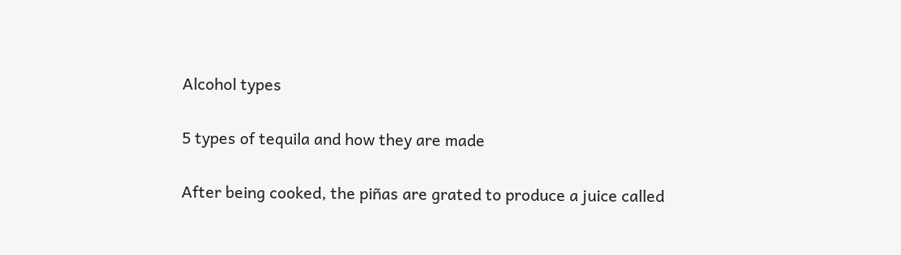Alcohol types

5 types of tequila and how they are made

After being cooked, the piñas are grated to produce a juice called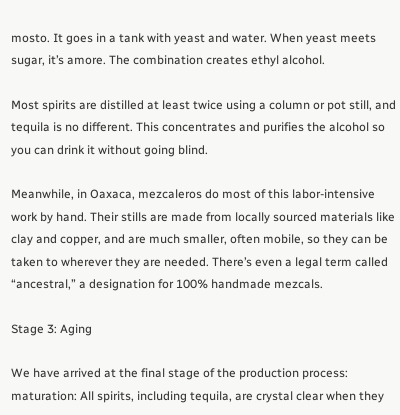mosto. It goes in a tank with yeast and water. When yeast meets sugar, it’s amore. The combination creates ethyl alcohol.

Most spirits are distilled at least twice using a column or pot still, and tequila is no different. This concentrates and purifies the alcohol so you can drink it without going blind.

Meanwhile, in Oaxaca, mezcaleros do most of this labor-intensive work by hand. Their stills are made from locally sourced materials like clay and copper, and are much smaller, often mobile, so they can be taken to wherever they are needed. There’s even a legal term called “ancestral,” a designation for 100% handmade mezcals.

Stage 3: Aging

We have arrived at the final stage of the production process: maturation: All spirits, including tequila, are crystal clear when they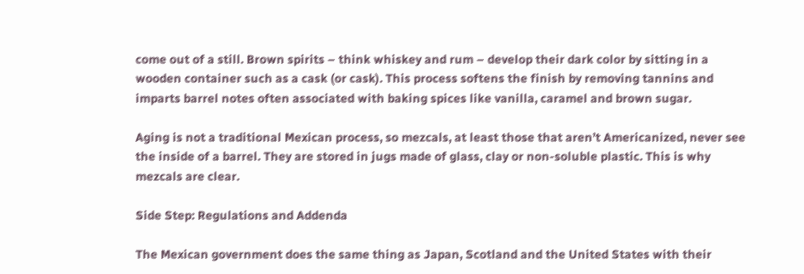come out of a still. Brown spirits – think whiskey and rum – develop their dark color by sitting in a wooden container such as a cask (or cask). This process softens the finish by removing tannins and imparts barrel notes often associated with baking spices like vanilla, caramel and brown sugar.

Aging is not a traditional Mexican process, so mezcals, at least those that aren’t Americanized, never see the inside of a barrel. They are stored in jugs made of glass, clay or non-soluble plastic. This is why mezcals are clear.

Side Step: Regulations and Addenda

The Mexican government does the same thing as Japan, Scotland and the United States with their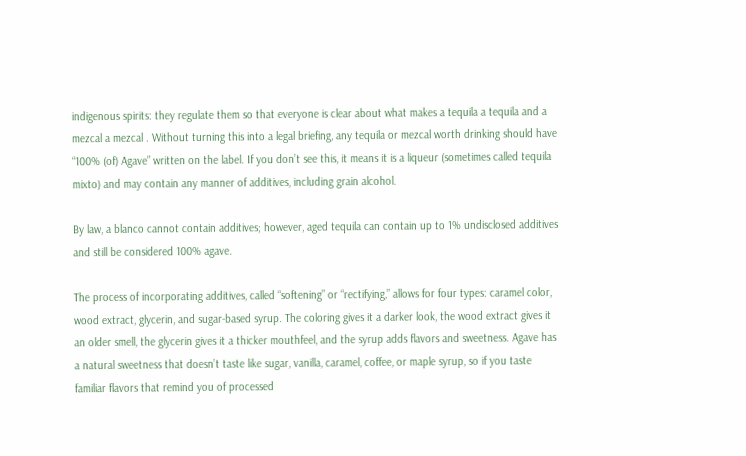indigenous spirits: they regulate them so that everyone is clear about what makes a tequila a tequila and a mezcal a mezcal . Without turning this into a legal briefing, any tequila or mezcal worth drinking should have “100% (of) Agave” written on the label. If you don’t see this, it means it is a liqueur (sometimes called tequila mixto) and may contain any manner of additives, including grain alcohol.

By law, a blanco cannot contain additives; however, aged tequila can contain up to 1% undisclosed additives and still be considered 100% agave.

The process of incorporating additives, called “softening” or “rectifying,” allows for four types: caramel color, wood extract, glycerin, and sugar-based syrup. The coloring gives it a darker look, the wood extract gives it an older smell, the glycerin gives it a thicker mouthfeel, and the syrup adds flavors and sweetness. Agave has a natural sweetness that doesn’t taste like sugar, vanilla, caramel, coffee, or maple syrup, so if you taste familiar flavors that remind you of processed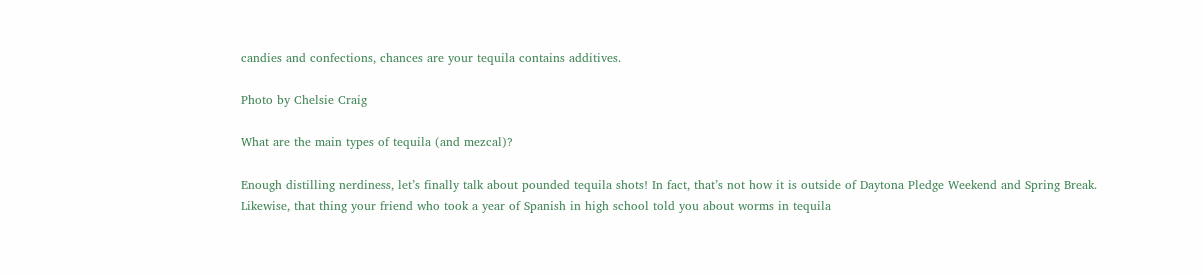candies and confections, chances are your tequila contains additives.

Photo by Chelsie Craig

What are the main types of tequila (and mezcal)?

Enough distilling nerdiness, let’s finally talk about pounded tequila shots! In fact, that’s not how it is outside of Daytona Pledge Weekend and Spring Break. Likewise, that thing your friend who took a year of Spanish in high school told you about worms in tequila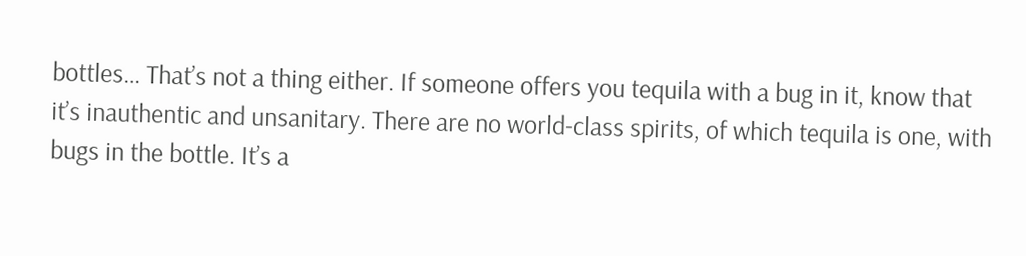bottles… That’s not a thing either. If someone offers you tequila with a bug in it, know that it’s inauthentic and unsanitary. There are no world-class spirits, of which tequila is one, with bugs in the bottle. It’s a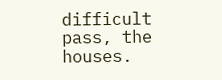difficult pass, the houses.